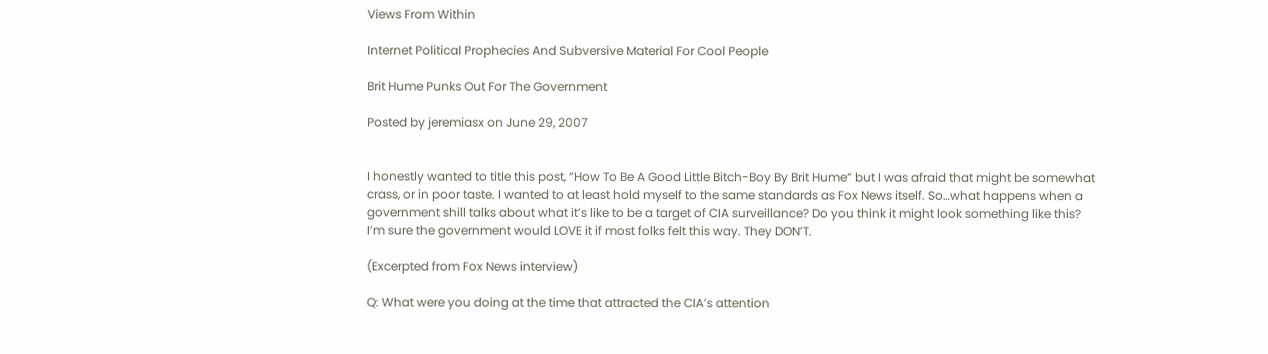Views From Within

Internet Political Prophecies And Subversive Material For Cool People

Brit Hume Punks Out For The Government

Posted by jeremiasx on June 29, 2007


I honestly wanted to title this post, “How To Be A Good Little Bitch-Boy By Brit Hume” but I was afraid that might be somewhat crass, or in poor taste. I wanted to at least hold myself to the same standards as Fox News itself. So…what happens when a government shill talks about what it’s like to be a target of CIA surveillance? Do you think it might look something like this? I’m sure the government would LOVE it if most folks felt this way. They DON’T.

(Excerpted from Fox News interview)

Q: What were you doing at the time that attracted the CIA’s attention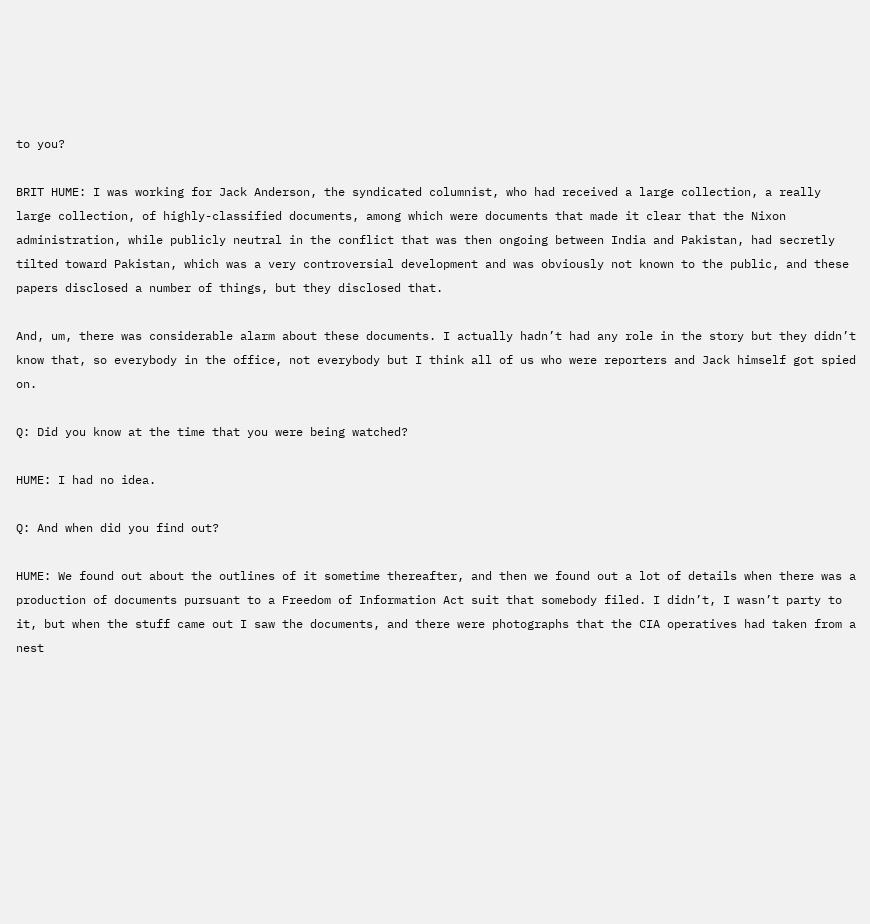to you?

BRIT HUME: I was working for Jack Anderson, the syndicated columnist, who had received a large collection, a really large collection, of highly-classified documents, among which were documents that made it clear that the Nixon administration, while publicly neutral in the conflict that was then ongoing between India and Pakistan, had secretly tilted toward Pakistan, which was a very controversial development and was obviously not known to the public, and these papers disclosed a number of things, but they disclosed that.

And, um, there was considerable alarm about these documents. I actually hadn’t had any role in the story but they didn’t know that, so everybody in the office, not everybody but I think all of us who were reporters and Jack himself got spied on.

Q: Did you know at the time that you were being watched?

HUME: I had no idea.

Q: And when did you find out?

HUME: We found out about the outlines of it sometime thereafter, and then we found out a lot of details when there was a production of documents pursuant to a Freedom of Information Act suit that somebody filed. I didn’t, I wasn’t party to it, but when the stuff came out I saw the documents, and there were photographs that the CIA operatives had taken from a nest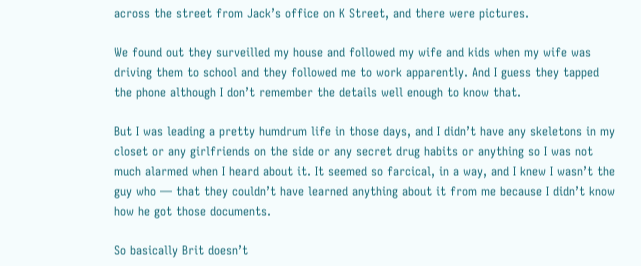across the street from Jack’s office on K Street, and there were pictures.

We found out they surveilled my house and followed my wife and kids when my wife was driving them to school and they followed me to work apparently. And I guess they tapped the phone although I don’t remember the details well enough to know that.

But I was leading a pretty humdrum life in those days, and I didn’t have any skeletons in my closet or any girlfriends on the side or any secret drug habits or anything so I was not much alarmed when I heard about it. It seemed so farcical, in a way, and I knew I wasn’t the guy who — that they couldn’t have learned anything about it from me because I didn’t know how he got those documents.

So basically Brit doesn’t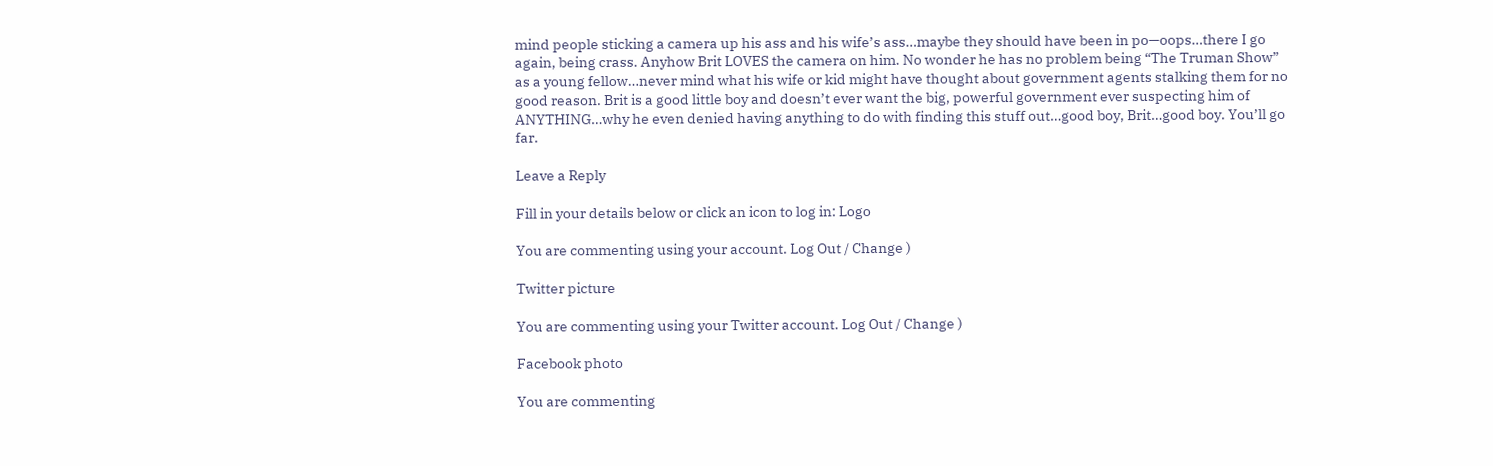mind people sticking a camera up his ass and his wife’s ass…maybe they should have been in po—oops…there I go again, being crass. Anyhow Brit LOVES the camera on him. No wonder he has no problem being “The Truman Show” as a young fellow…never mind what his wife or kid might have thought about government agents stalking them for no good reason. Brit is a good little boy and doesn’t ever want the big, powerful government ever suspecting him of ANYTHING…why he even denied having anything to do with finding this stuff out…good boy, Brit…good boy. You’ll go far.

Leave a Reply

Fill in your details below or click an icon to log in: Logo

You are commenting using your account. Log Out / Change )

Twitter picture

You are commenting using your Twitter account. Log Out / Change )

Facebook photo

You are commenting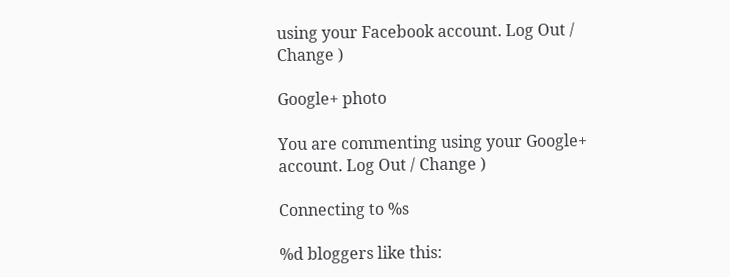using your Facebook account. Log Out / Change )

Google+ photo

You are commenting using your Google+ account. Log Out / Change )

Connecting to %s

%d bloggers like this: